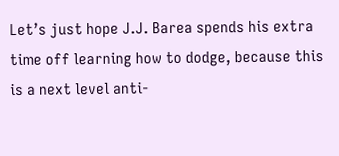Let’s just hope J.J. Barea spends his extra time off learning how to dodge, because this is a next level anti-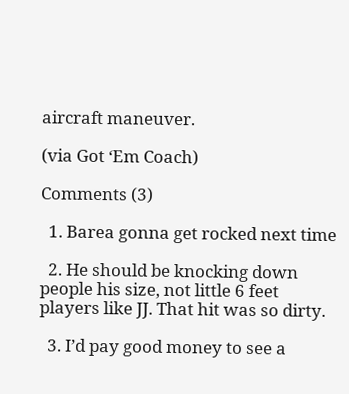aircraft maneuver.

(via Got ‘Em Coach)

Comments (3)

  1. Barea gonna get rocked next time

  2. He should be knocking down people his size, not little 6 feet players like JJ. That hit was so dirty.

  3. I’d pay good money to see a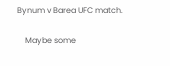Bynum v Barea UFC match.

    Maybe some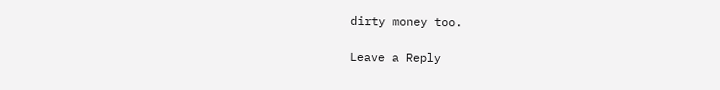dirty money too.

Leave a Reply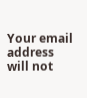Your email address will not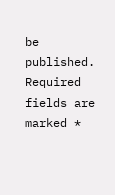be published. Required fields are marked *